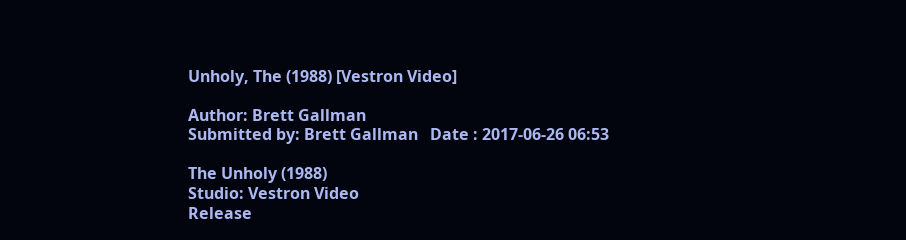Unholy, The (1988) [Vestron Video]

Author: Brett Gallman
Submitted by: Brett Gallman   Date : 2017-06-26 06:53

The Unholy (1988)
Studio: Vestron Video
Release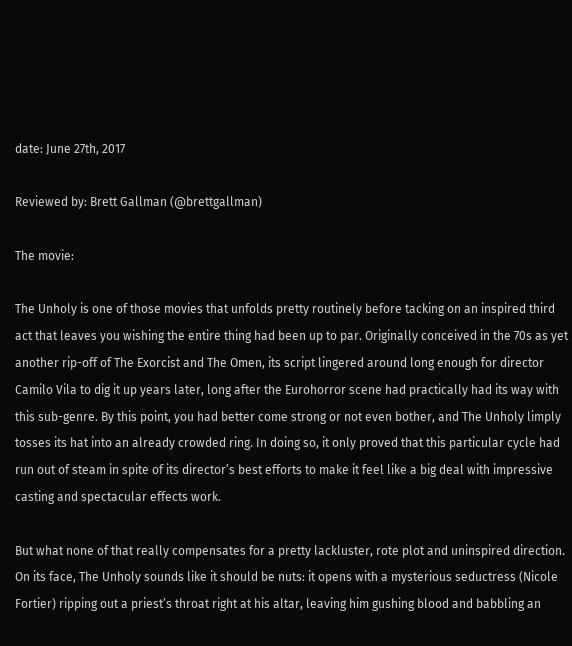date: June 27th, 2017

Reviewed by: Brett Gallman (@brettgallman)

The movie:

The Unholy is one of those movies that unfolds pretty routinely before tacking on an inspired third act that leaves you wishing the entire thing had been up to par. Originally conceived in the 70s as yet another rip-off of The Exorcist and The Omen, its script lingered around long enough for director Camilo Vila to dig it up years later, long after the Eurohorror scene had practically had its way with this sub-genre. By this point, you had better come strong or not even bother, and The Unholy limply tosses its hat into an already crowded ring. In doing so, it only proved that this particular cycle had run out of steam in spite of its director’s best efforts to make it feel like a big deal with impressive casting and spectacular effects work.

But what none of that really compensates for a pretty lackluster, rote plot and uninspired direction. On its face, The Unholy sounds like it should be nuts: it opens with a mysterious seductress (Nicole Fortier) ripping out a priest’s throat right at his altar, leaving him gushing blood and babbling an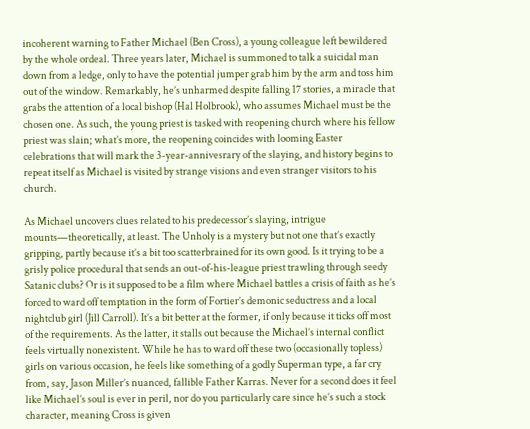incoherent warning to Father Michael (Ben Cross), a young colleague left bewildered by the whole ordeal. Three years later, Michael is summoned to talk a suicidal man down from a ledge, only to have the potential jumper grab him by the arm and toss him out of the window. Remarkably, he’s unharmed despite falling 17 stories, a miracle that grabs the attention of a local bishop (Hal Holbrook), who assumes Michael must be the chosen one. As such, the young priest is tasked with reopening church where his fellow priest was slain; what’s more, the reopening coincides with looming Easter celebrations that will mark the 3-year-annivesrary of the slaying, and history begins to repeat itself as Michael is visited by strange visions and even stranger visitors to his church.

As Michael uncovers clues related to his predecessor’s slaying, intrigue mounts—theoretically, at least. The Unholy is a mystery but not one that’s exactly gripping, partly because it’s a bit too scatterbrained for its own good. Is it trying to be a grisly police procedural that sends an out-of-his-league priest trawling through seedy Satanic clubs? Or is it supposed to be a film where Michael battles a crisis of faith as he’s forced to ward off temptation in the form of Fortier’s demonic seductress and a local nightclub girl (Jill Carroll). It’s a bit better at the former, if only because it ticks off most of the requirements. As the latter, it stalls out because the Michael’s internal conflict feels virtually nonexistent. While he has to ward off these two (occasionally topless) girls on various occasion, he feels like something of a godly Superman type, a far cry from, say, Jason Miller’s nuanced, fallible Father Karras. Never for a second does it feel like Michael’s soul is ever in peril, nor do you particularly care since he’s such a stock character, meaning Cross is given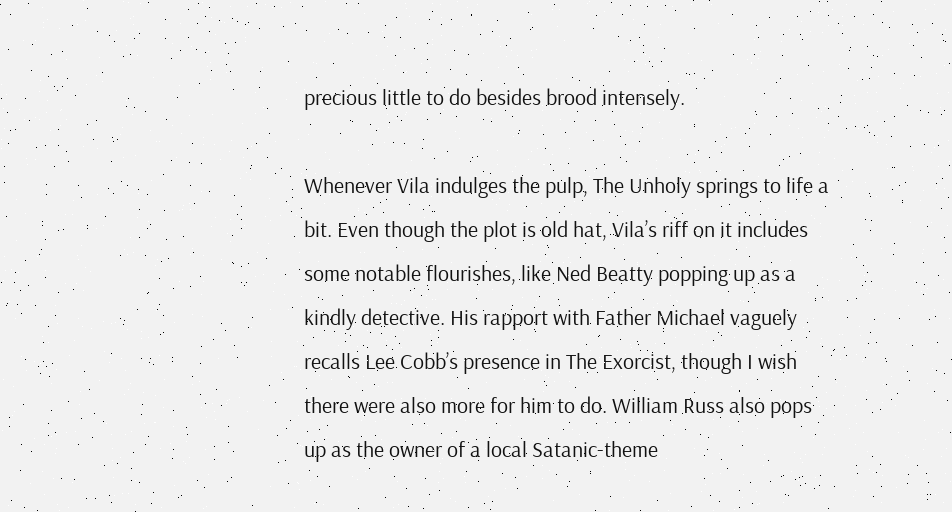precious little to do besides brood intensely.

Whenever Vila indulges the pulp, The Unholy springs to life a bit. Even though the plot is old hat, Vila’s riff on it includes some notable flourishes, like Ned Beatty popping up as a kindly detective. His rapport with Father Michael vaguely recalls Lee Cobb’s presence in The Exorcist, though I wish there were also more for him to do. William Russ also pops up as the owner of a local Satanic-theme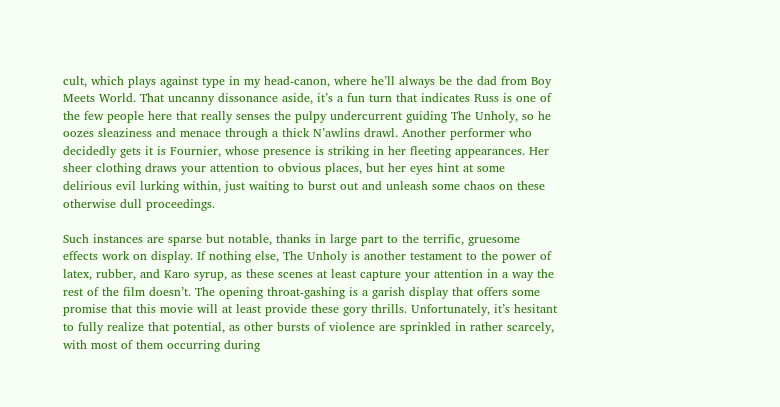cult, which plays against type in my head-canon, where he’ll always be the dad from Boy Meets World. That uncanny dissonance aside, it’s a fun turn that indicates Russ is one of the few people here that really senses the pulpy undercurrent guiding The Unholy, so he oozes sleaziness and menace through a thick N’awlins drawl. Another performer who decidedly gets it is Fournier, whose presence is striking in her fleeting appearances. Her sheer clothing draws your attention to obvious places, but her eyes hint at some delirious evil lurking within, just waiting to burst out and unleash some chaos on these otherwise dull proceedings.

Such instances are sparse but notable, thanks in large part to the terrific, gruesome effects work on display. If nothing else, The Unholy is another testament to the power of latex, rubber, and Karo syrup, as these scenes at least capture your attention in a way the rest of the film doesn’t. The opening throat-gashing is a garish display that offers some promise that this movie will at least provide these gory thrills. Unfortunately, it’s hesitant to fully realize that potential, as other bursts of violence are sprinkled in rather scarcely, with most of them occurring during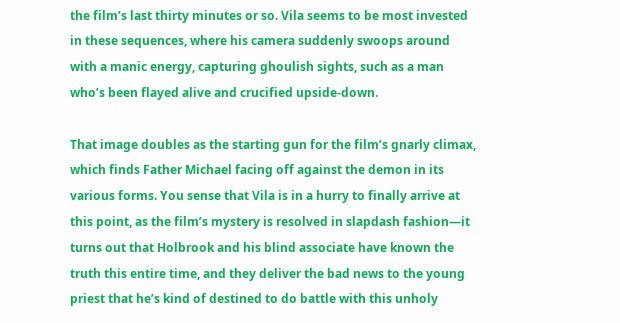the film’s last thirty minutes or so. Vila seems to be most invested in these sequences, where his camera suddenly swoops around with a manic energy, capturing ghoulish sights, such as a man who’s been flayed alive and crucified upside-down.

That image doubles as the starting gun for the film’s gnarly climax, which finds Father Michael facing off against the demon in its various forms. You sense that Vila is in a hurry to finally arrive at this point, as the film’s mystery is resolved in slapdash fashion—it turns out that Holbrook and his blind associate have known the truth this entire time, and they deliver the bad news to the young priest that he’s kind of destined to do battle with this unholy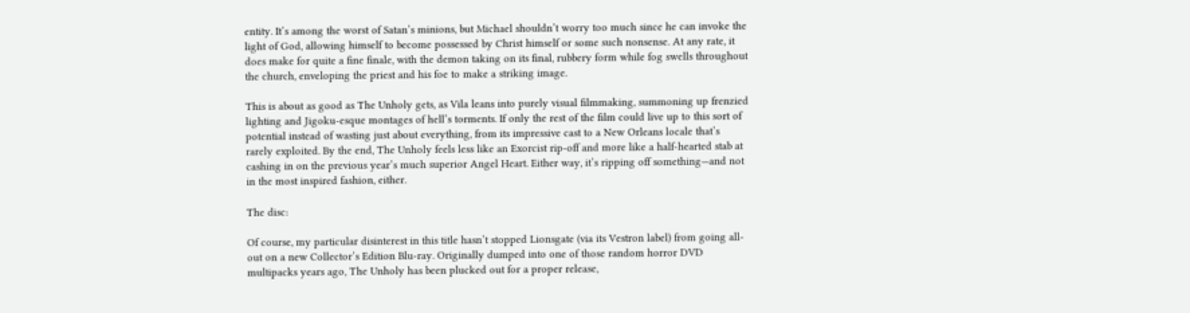entity. It’s among the worst of Satan’s minions, but Michael shouldn’t worry too much since he can invoke the light of God, allowing himself to become possessed by Christ himself or some such nonsense. At any rate, it does make for quite a fine finale, with the demon taking on its final, rubbery form while fog swells throughout the church, enveloping the priest and his foe to make a striking image.

This is about as good as The Unholy gets, as Vila leans into purely visual filmmaking, summoning up frenzied lighting and Jigoku-esque montages of hell’s torments. If only the rest of the film could live up to this sort of potential instead of wasting just about everything, from its impressive cast to a New Orleans locale that’s rarely exploited. By the end, The Unholy feels less like an Exorcist rip-off and more like a half-hearted stab at cashing in on the previous year’s much superior Angel Heart. Either way, it’s ripping off something—and not in the most inspired fashion, either.

The disc:

Of course, my particular disinterest in this title hasn’t stopped Lionsgate (via its Vestron label) from going all-out on a new Collector’s Edition Blu-ray. Originally dumped into one of those random horror DVD multipacks years ago, The Unholy has been plucked out for a proper release,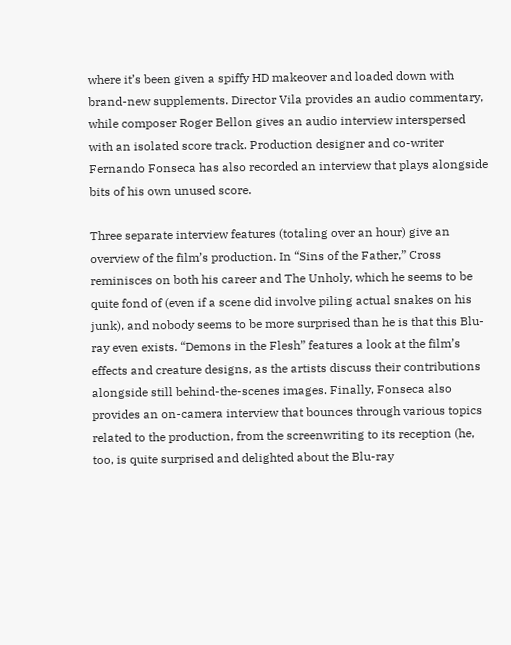where it’s been given a spiffy HD makeover and loaded down with brand-new supplements. Director Vila provides an audio commentary, while composer Roger Bellon gives an audio interview interspersed with an isolated score track. Production designer and co-writer Fernando Fonseca has also recorded an interview that plays alongside bits of his own unused score.

Three separate interview features (totaling over an hour) give an overview of the film’s production. In “Sins of the Father,” Cross reminisces on both his career and The Unholy, which he seems to be quite fond of (even if a scene did involve piling actual snakes on his junk), and nobody seems to be more surprised than he is that this Blu-ray even exists. “Demons in the Flesh” features a look at the film’s effects and creature designs, as the artists discuss their contributions alongside still behind-the-scenes images. Finally, Fonseca also provides an on-camera interview that bounces through various topics related to the production, from the screenwriting to its reception (he, too, is quite surprised and delighted about the Blu-ray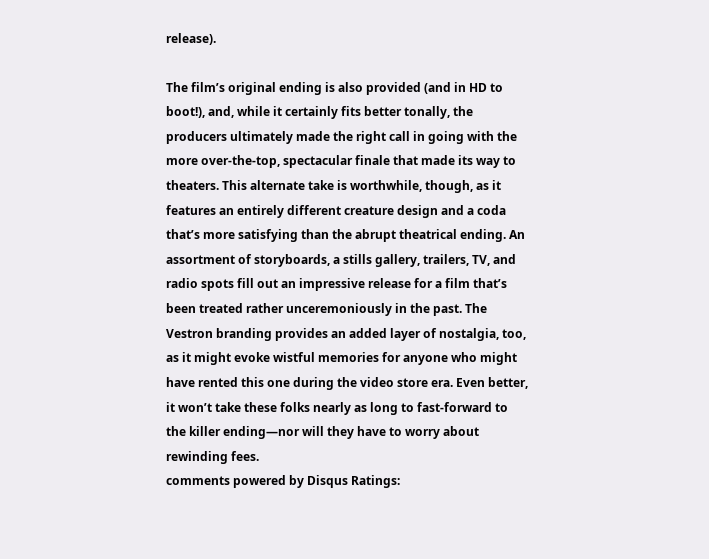release).

The film’s original ending is also provided (and in HD to boot!), and, while it certainly fits better tonally, the producers ultimately made the right call in going with the more over-the-top, spectacular finale that made its way to theaters. This alternate take is worthwhile, though, as it features an entirely different creature design and a coda that’s more satisfying than the abrupt theatrical ending. An assortment of storyboards, a stills gallery, trailers, TV, and radio spots fill out an impressive release for a film that’s been treated rather unceremoniously in the past. The Vestron branding provides an added layer of nostalgia, too, as it might evoke wistful memories for anyone who might have rented this one during the video store era. Even better, it won’t take these folks nearly as long to fast-forward to the killer ending—nor will they have to worry about rewinding fees.
comments powered by Disqus Ratings: